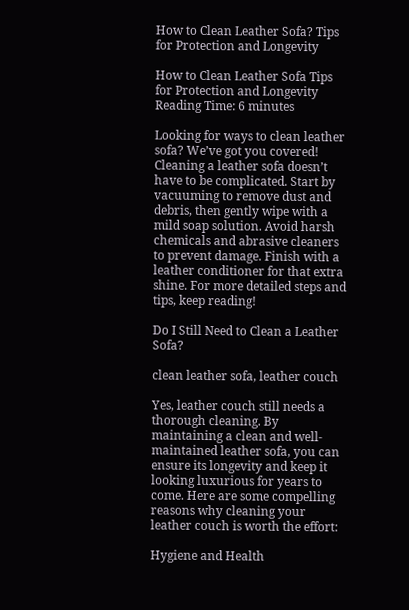How to Clean Leather Sofa? Tips for Protection and Longevity

How to Clean Leather Sofa Tips for Protection and Longevity
Reading Time: 6 minutes

Looking for ways to clean leather sofa? We’ve got you covered! Cleaning a leather sofa doesn’t have to be complicated. Start by vacuuming to remove dust and debris, then gently wipe with a mild soap solution. Avoid harsh chemicals and abrasive cleaners to prevent damage. Finish with a leather conditioner for that extra shine. For more detailed steps and tips, keep reading!

Do I Still Need to Clean a Leather Sofa?

clean leather sofa, leather couch

Yes, leather couch still needs a thorough cleaning. By maintaining a clean and well-maintained leather sofa, you can ensure its longevity and keep it looking luxurious for years to come. Here are some compelling reasons why cleaning your leather couch is worth the effort:

Hygiene and Health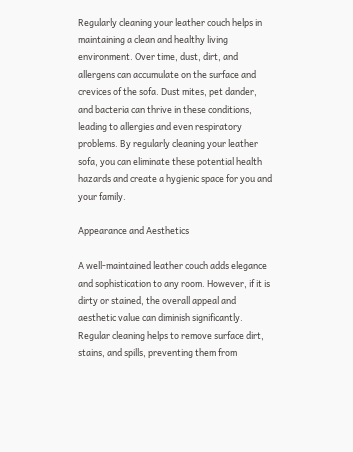Regularly cleaning your leather couch helps in maintaining a clean and healthy living environment. Over time, dust, dirt, and allergens can accumulate on the surface and crevices of the sofa. Dust mites, pet dander, and bacteria can thrive in these conditions, leading to allergies and even respiratory problems. By regularly cleaning your leather sofa, you can eliminate these potential health hazards and create a hygienic space for you and your family.

Appearance and Aesthetics

A well-maintained leather couch adds elegance and sophistication to any room. However, if it is dirty or stained, the overall appeal and aesthetic value can diminish significantly. Regular cleaning helps to remove surface dirt, stains, and spills, preventing them from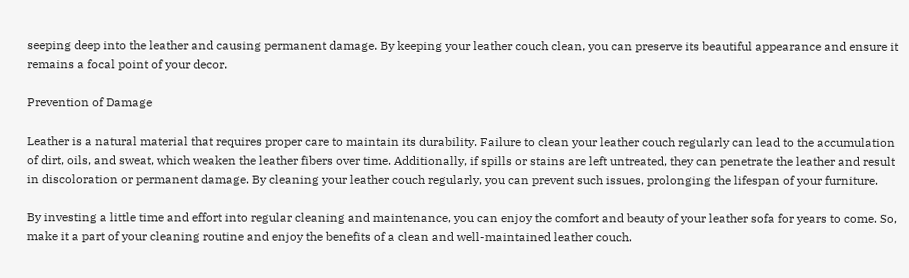seeping deep into the leather and causing permanent damage. By keeping your leather couch clean, you can preserve its beautiful appearance and ensure it remains a focal point of your decor.

Prevention of Damage

Leather is a natural material that requires proper care to maintain its durability. Failure to clean your leather couch regularly can lead to the accumulation of dirt, oils, and sweat, which weaken the leather fibers over time. Additionally, if spills or stains are left untreated, they can penetrate the leather and result in discoloration or permanent damage. By cleaning your leather couch regularly, you can prevent such issues, prolonging the lifespan of your furniture.

By investing a little time and effort into regular cleaning and maintenance, you can enjoy the comfort and beauty of your leather sofa for years to come. So, make it a part of your cleaning routine and enjoy the benefits of a clean and well-maintained leather couch.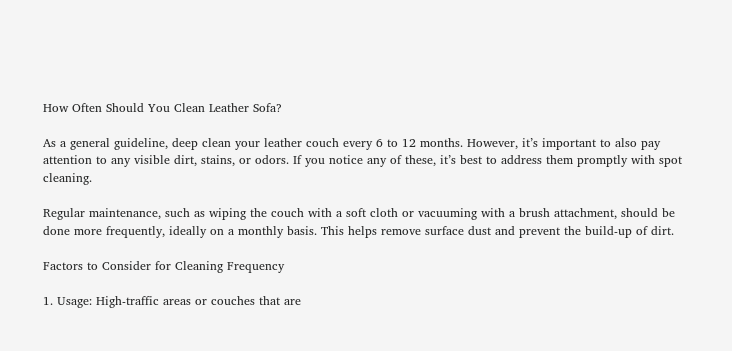How Often Should You Clean Leather Sofa?

As a general guideline, deep clean your leather couch every 6 to 12 months. However, it’s important to also pay attention to any visible dirt, stains, or odors. If you notice any of these, it’s best to address them promptly with spot cleaning.

Regular maintenance, such as wiping the couch with a soft cloth or vacuuming with a brush attachment, should be done more frequently, ideally on a monthly basis. This helps remove surface dust and prevent the build-up of dirt.

Factors to Consider for Cleaning Frequency

1. Usage: High-traffic areas or couches that are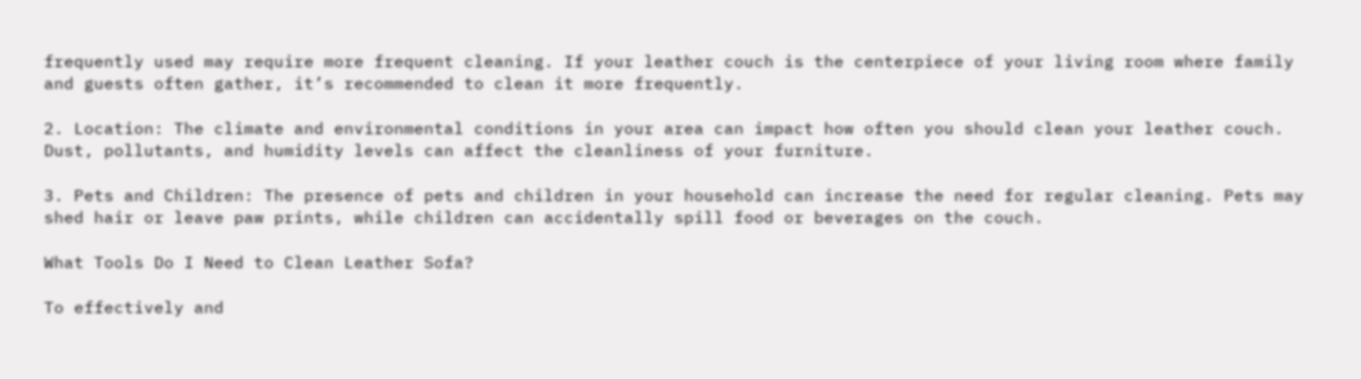frequently used may require more frequent cleaning. If your leather couch is the centerpiece of your living room where family and guests often gather, it’s recommended to clean it more frequently.

2. Location: The climate and environmental conditions in your area can impact how often you should clean your leather couch. Dust, pollutants, and humidity levels can affect the cleanliness of your furniture.

3. Pets and Children: The presence of pets and children in your household can increase the need for regular cleaning. Pets may shed hair or leave paw prints, while children can accidentally spill food or beverages on the couch.

What Tools Do I Need to Clean Leather Sofa?

To effectively and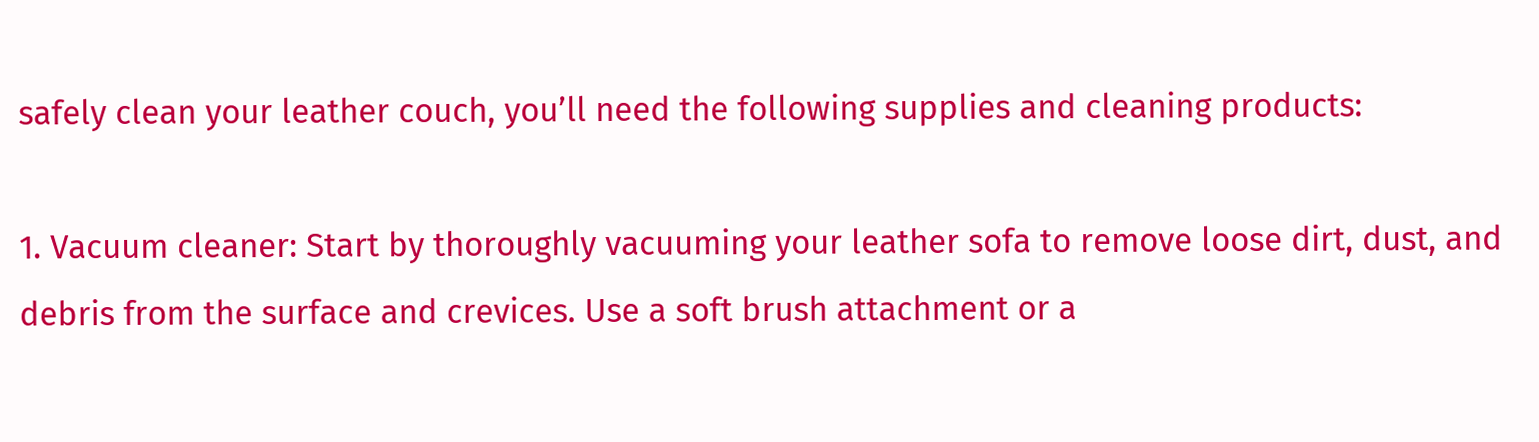safely clean your leather couch, you’ll need the following supplies and cleaning products:

1. Vacuum cleaner: Start by thoroughly vacuuming your leather sofa to remove loose dirt, dust, and debris from the surface and crevices. Use a soft brush attachment or a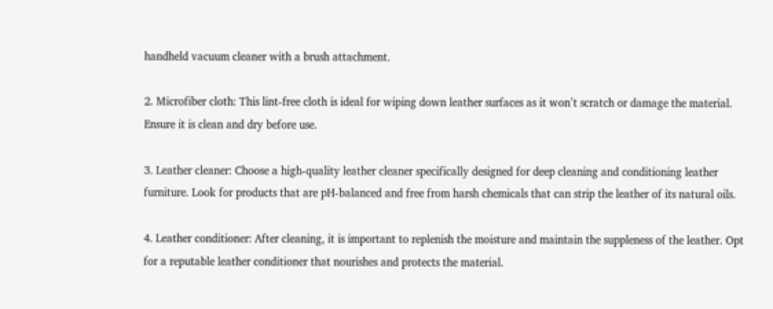handheld vacuum cleaner with a brush attachment.

2. Microfiber cloth: This lint-free cloth is ideal for wiping down leather surfaces as it won’t scratch or damage the material. Ensure it is clean and dry before use.

3. Leather cleaner: Choose a high-quality leather cleaner specifically designed for deep cleaning and conditioning leather furniture. Look for products that are pH-balanced and free from harsh chemicals that can strip the leather of its natural oils.

4. Leather conditioner: After cleaning, it is important to replenish the moisture and maintain the suppleness of the leather. Opt for a reputable leather conditioner that nourishes and protects the material.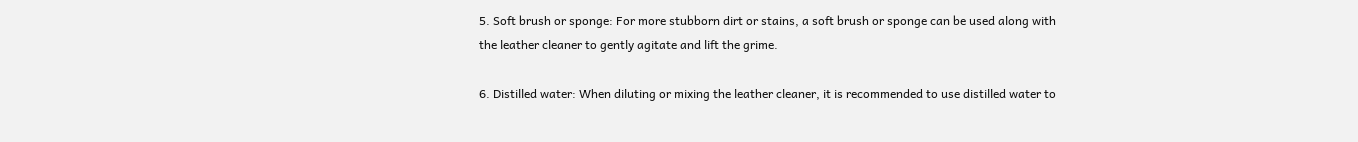5. Soft brush or sponge: For more stubborn dirt or stains, a soft brush or sponge can be used along with the leather cleaner to gently agitate and lift the grime.

6. Distilled water: When diluting or mixing the leather cleaner, it is recommended to use distilled water to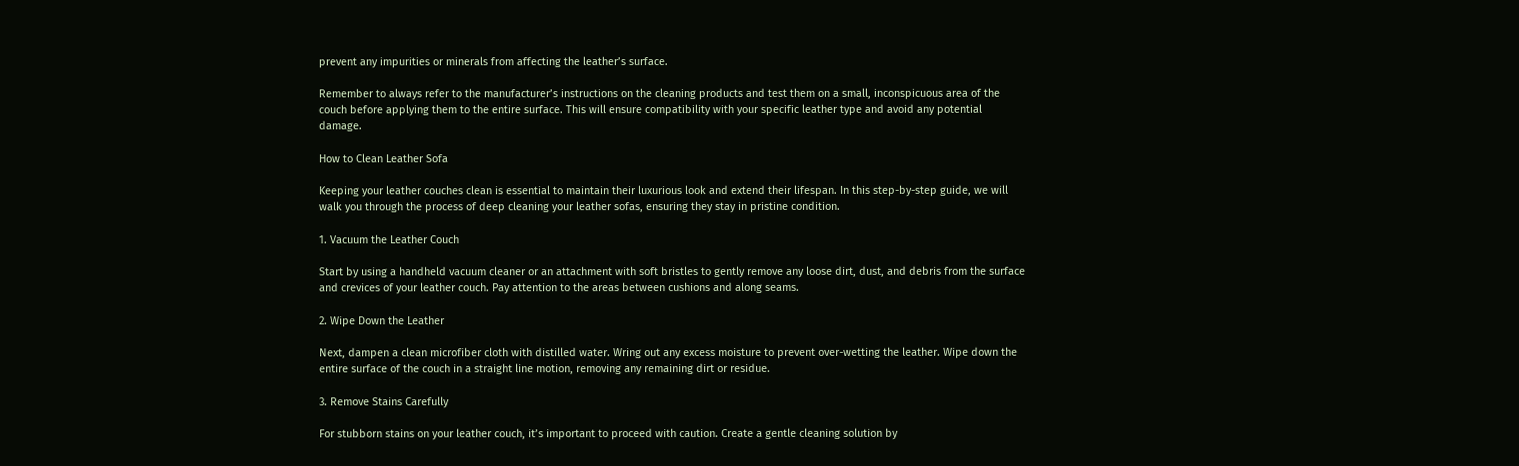prevent any impurities or minerals from affecting the leather’s surface.

Remember to always refer to the manufacturer’s instructions on the cleaning products and test them on a small, inconspicuous area of the couch before applying them to the entire surface. This will ensure compatibility with your specific leather type and avoid any potential damage.

How to Clean Leather Sofa

Keeping your leather couches clean is essential to maintain their luxurious look and extend their lifespan. In this step-by-step guide, we will walk you through the process of deep cleaning your leather sofas, ensuring they stay in pristine condition.

1. Vacuum the Leather Couch

Start by using a handheld vacuum cleaner or an attachment with soft bristles to gently remove any loose dirt, dust, and debris from the surface and crevices of your leather couch. Pay attention to the areas between cushions and along seams.

2. Wipe Down the Leather

Next, dampen a clean microfiber cloth with distilled water. Wring out any excess moisture to prevent over-wetting the leather. Wipe down the entire surface of the couch in a straight line motion, removing any remaining dirt or residue.

3. Remove Stains Carefully

For stubborn stains on your leather couch, it’s important to proceed with caution. Create a gentle cleaning solution by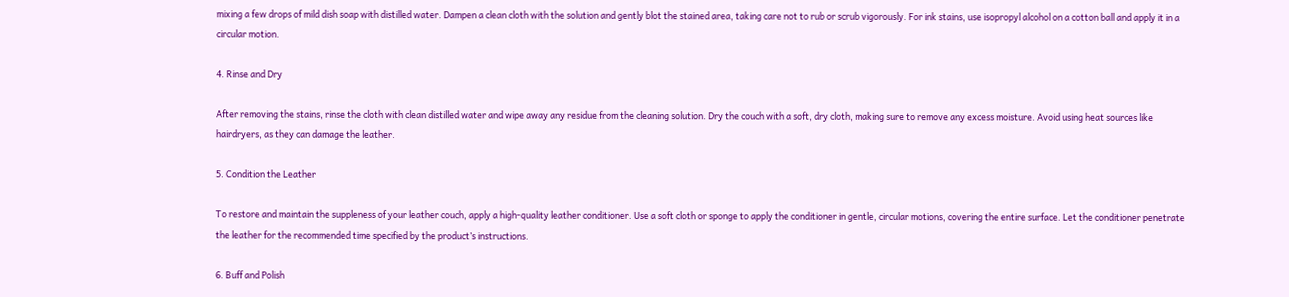mixing a few drops of mild dish soap with distilled water. Dampen a clean cloth with the solution and gently blot the stained area, taking care not to rub or scrub vigorously. For ink stains, use isopropyl alcohol on a cotton ball and apply it in a circular motion.

4. Rinse and Dry

After removing the stains, rinse the cloth with clean distilled water and wipe away any residue from the cleaning solution. Dry the couch with a soft, dry cloth, making sure to remove any excess moisture. Avoid using heat sources like hairdryers, as they can damage the leather.

5. Condition the Leather

To restore and maintain the suppleness of your leather couch, apply a high-quality leather conditioner. Use a soft cloth or sponge to apply the conditioner in gentle, circular motions, covering the entire surface. Let the conditioner penetrate the leather for the recommended time specified by the product’s instructions.

6. Buff and Polish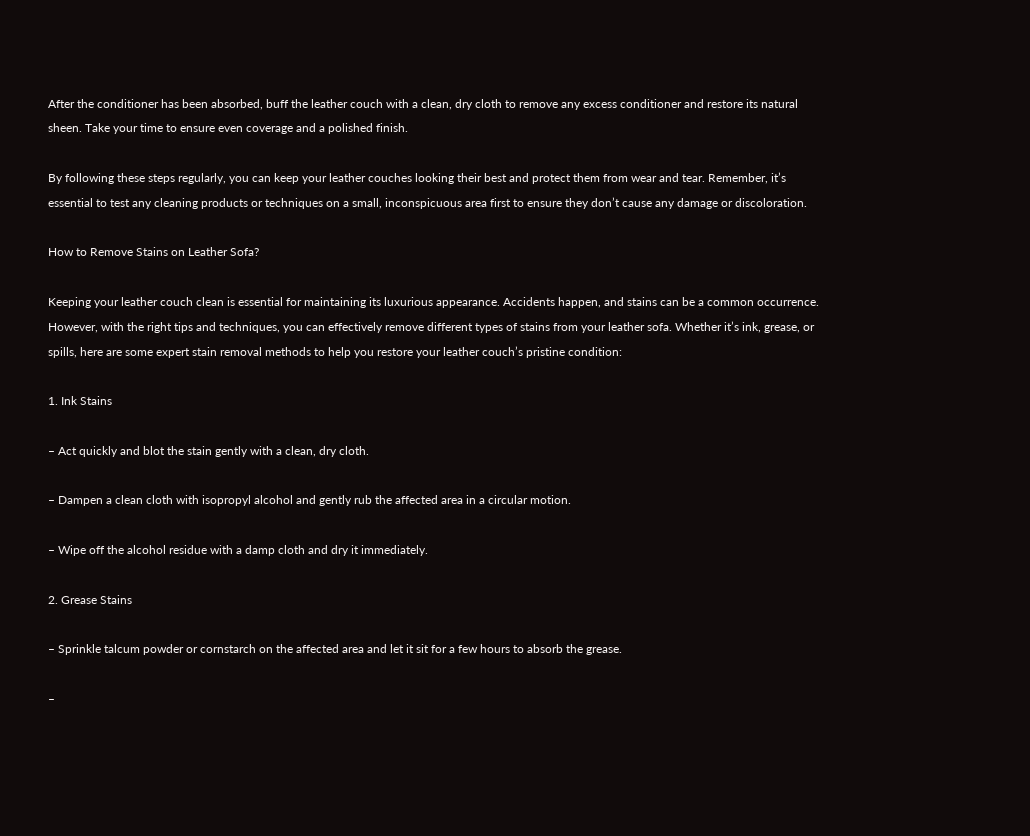After the conditioner has been absorbed, buff the leather couch with a clean, dry cloth to remove any excess conditioner and restore its natural sheen. Take your time to ensure even coverage and a polished finish.

By following these steps regularly, you can keep your leather couches looking their best and protect them from wear and tear. Remember, it’s essential to test any cleaning products or techniques on a small, inconspicuous area first to ensure they don’t cause any damage or discoloration.

How to Remove Stains on Leather Sofa?

Keeping your leather couch clean is essential for maintaining its luxurious appearance. Accidents happen, and stains can be a common occurrence. However, with the right tips and techniques, you can effectively remove different types of stains from your leather sofa. Whether it’s ink, grease, or spills, here are some expert stain removal methods to help you restore your leather couch’s pristine condition:

1. Ink Stains

– Act quickly and blot the stain gently with a clean, dry cloth.

– Dampen a clean cloth with isopropyl alcohol and gently rub the affected area in a circular motion.

– Wipe off the alcohol residue with a damp cloth and dry it immediately.

2. Grease Stains

– Sprinkle talcum powder or cornstarch on the affected area and let it sit for a few hours to absorb the grease.

–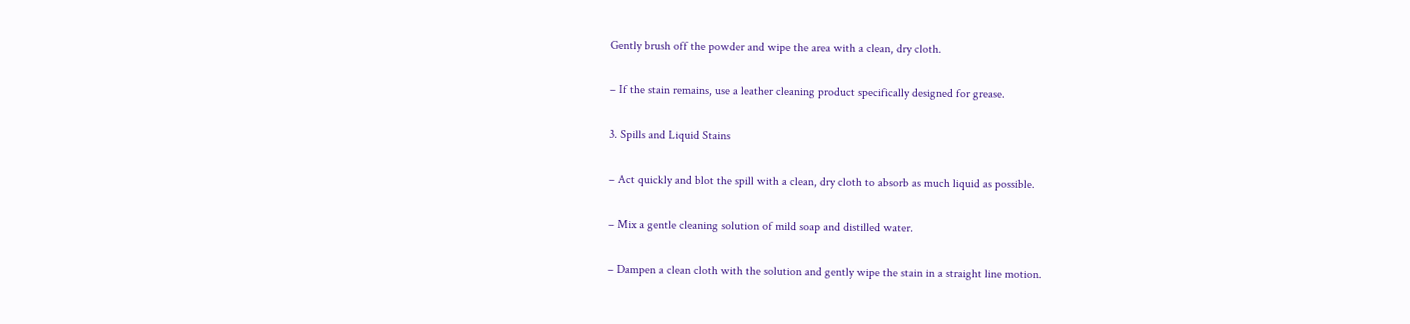Gently brush off the powder and wipe the area with a clean, dry cloth.

– If the stain remains, use a leather cleaning product specifically designed for grease.

3. Spills and Liquid Stains

– Act quickly and blot the spill with a clean, dry cloth to absorb as much liquid as possible.

– Mix a gentle cleaning solution of mild soap and distilled water.

– Dampen a clean cloth with the solution and gently wipe the stain in a straight line motion.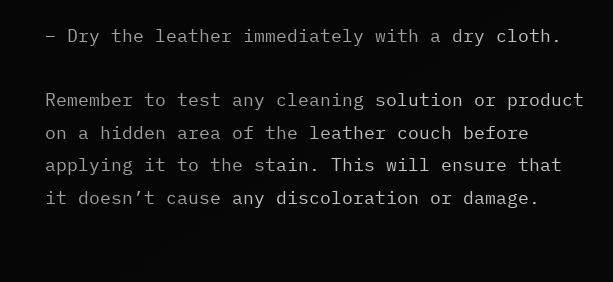– Dry the leather immediately with a dry cloth.

Remember to test any cleaning solution or product on a hidden area of the leather couch before applying it to the stain. This will ensure that it doesn’t cause any discoloration or damage.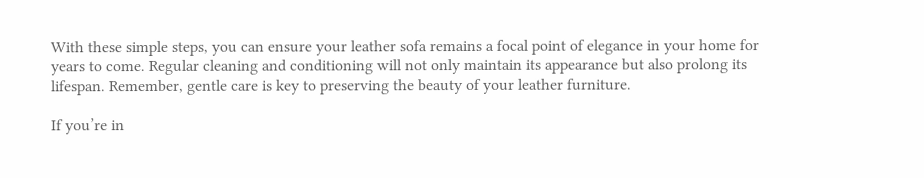With these simple steps, you can ensure your leather sofa remains a focal point of elegance in your home for years to come. Regular cleaning and conditioning will not only maintain its appearance but also prolong its lifespan. Remember, gentle care is key to preserving the beauty of your leather furniture.

If you’re in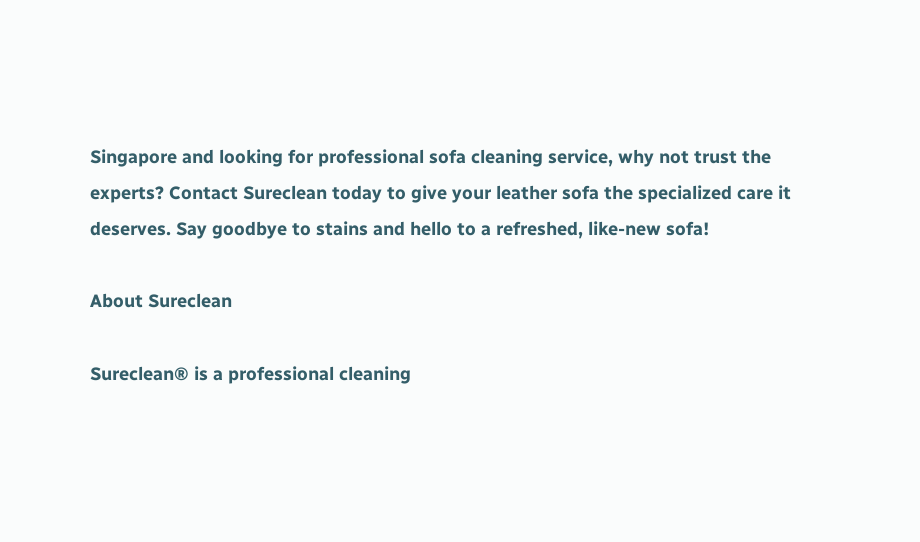Singapore and looking for professional sofa cleaning service, why not trust the experts? Contact Sureclean today to give your leather sofa the specialized care it deserves. Say goodbye to stains and hello to a refreshed, like-new sofa!

About Sureclean

Sureclean® is a professional cleaning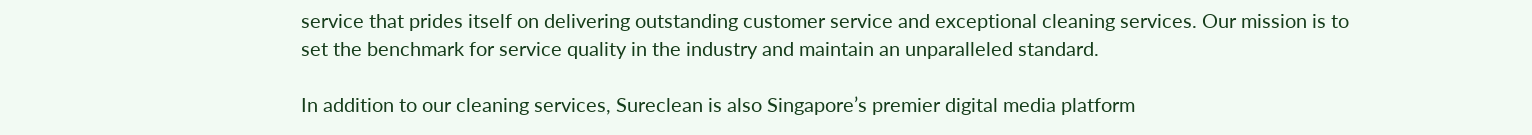service that prides itself on delivering outstanding customer service and exceptional cleaning services. Our mission is to set the benchmark for service quality in the industry and maintain an unparalleled standard.

In addition to our cleaning services, Sureclean is also Singapore’s premier digital media platform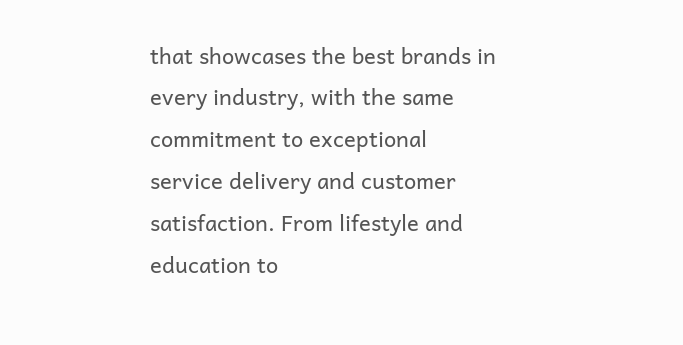that showcases the best brands in every industry, with the same commitment to exceptional service delivery and customer satisfaction. From lifestyle and education to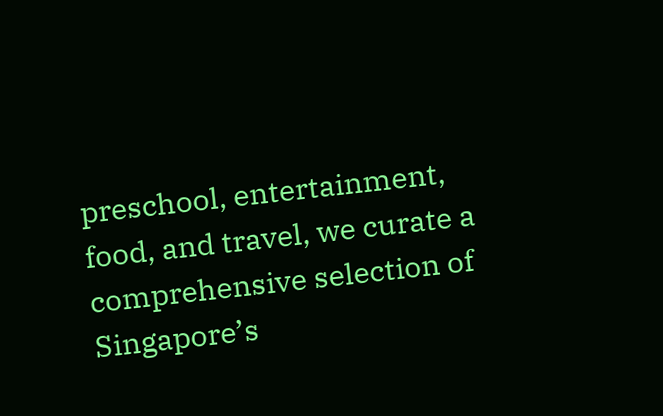preschool, entertainment, food, and travel, we curate a comprehensive selection of Singapore’s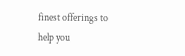finest offerings to help you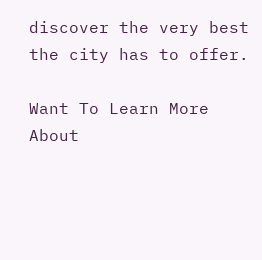discover the very best the city has to offer.

Want To Learn More About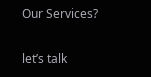Our Services?

let’s talk